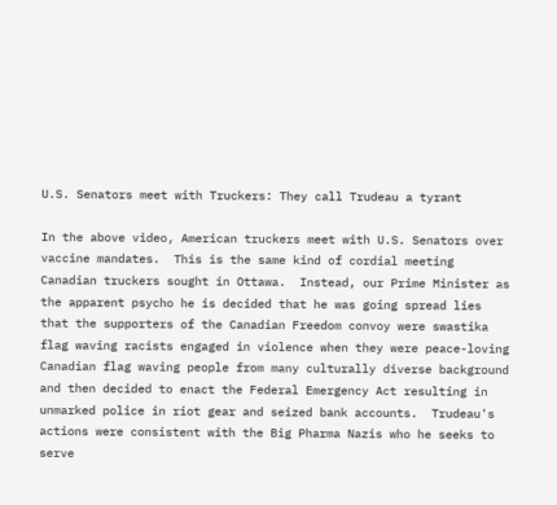U.S. Senators meet with Truckers: They call Trudeau a tyrant

In the above video, American truckers meet with U.S. Senators over vaccine mandates.  This is the same kind of cordial meeting Canadian truckers sought in Ottawa.  Instead, our Prime Minister as the apparent psycho he is decided that he was going spread lies that the supporters of the Canadian Freedom convoy were swastika flag waving racists engaged in violence when they were peace-loving Canadian flag waving people from many culturally diverse background and then decided to enact the Federal Emergency Act resulting in unmarked police in riot gear and seized bank accounts.  Trudeau's actions were consistent with the Big Pharma Nazis who he seeks to serve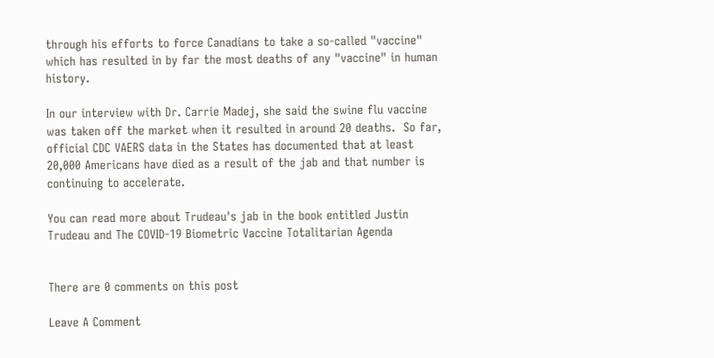through his efforts to force Canadians to take a so-called "vaccine" which has resulted in by far the most deaths of any "vaccine" in human history.

In our interview with Dr. Carrie Madej, she said the swine flu vaccine was taken off the market when it resulted in around 20 deaths.  So far, official CDC VAERS data in the States has documented that at least 20,000 Americans have died as a result of the jab and that number is continuing to accelerate.

You can read more about Trudeau's jab in the book entitled Justin Trudeau and The COVID-19 Biometric Vaccine Totalitarian Agenda


There are 0 comments on this post

Leave A Comment